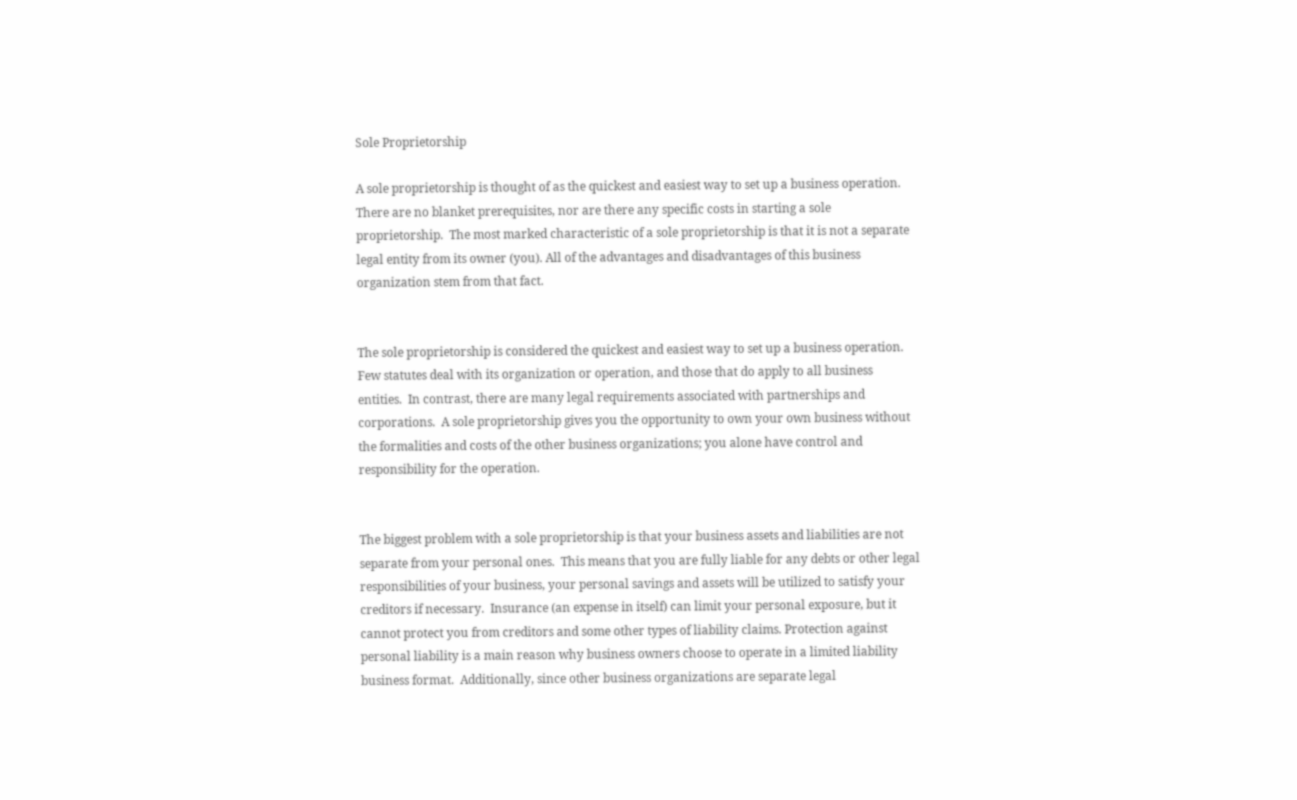Sole Proprietorship

A sole proprietorship is thought of as the quickest and easiest way to set up a business operation. There are no blanket prerequisites, nor are there any specific costs in starting a sole proprietorship.  The most marked characteristic of a sole proprietorship is that it is not a separate legal entity from its owner (you). All of the advantages and disadvantages of this business organization stem from that fact.


The sole proprietorship is considered the quickest and easiest way to set up a business operation.  Few statutes deal with its organization or operation, and those that do apply to all business entities.  In contrast, there are many legal requirements associated with partnerships and corporations.  A sole proprietorship gives you the opportunity to own your own business without the formalities and costs of the other business organizations; you alone have control and responsibility for the operation.


The biggest problem with a sole proprietorship is that your business assets and liabilities are not separate from your personal ones.  This means that you are fully liable for any debts or other legal responsibilities of your business, your personal savings and assets will be utilized to satisfy your creditors if necessary.  Insurance (an expense in itself) can limit your personal exposure, but it cannot protect you from creditors and some other types of liability claims. Protection against personal liability is a main reason why business owners choose to operate in a limited liability business format.  Additionally, since other business organizations are separate legal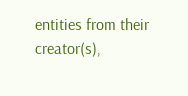entities from their creator(s),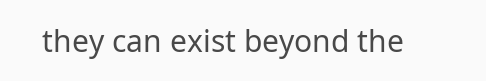they can exist beyond the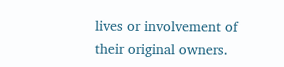lives or involvement of their original owners.